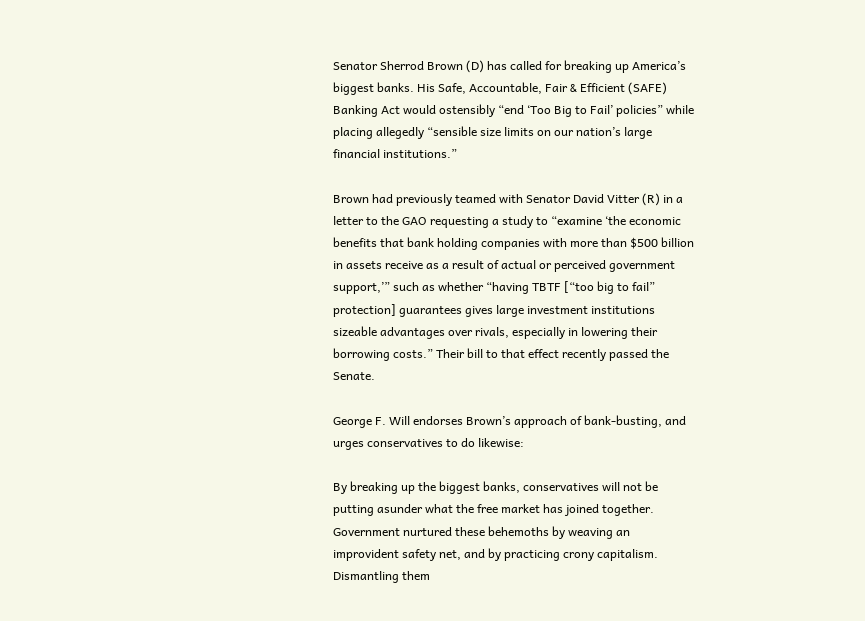Senator Sherrod Brown (D) has called for breaking up America’s biggest banks. His Safe, Accountable, Fair & Efficient (SAFE) Banking Act would ostensibly “end ‘Too Big to Fail’ policies” while placing allegedly “sensible size limits on our nation’s large financial institutions.”

Brown had previously teamed with Senator David Vitter (R) in a letter to the GAO requesting a study to “examine ‘the economic benefits that bank holding companies with more than $500 billion in assets receive as a result of actual or perceived government support,’” such as whether “having TBTF [“too big to fail” protection] guarantees gives large investment institutions sizeable advantages over rivals, especially in lowering their borrowing costs.” Their bill to that effect recently passed the Senate.

George F. Will endorses Brown’s approach of bank-busting, and urges conservatives to do likewise:

By breaking up the biggest banks, conservatives will not be putting asunder what the free market has joined together. Government nurtured these behemoths by weaving an improvident safety net, and by practicing crony capitalism. Dismantling them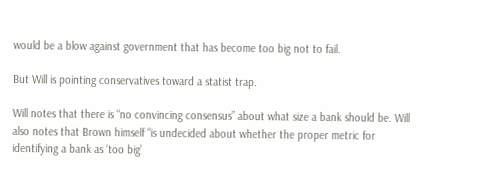would be a blow against government that has become too big not to fail.

But Will is pointing conservatives toward a statist trap.

Will notes that there is “no convincing consensus” about what size a bank should be. Will also notes that Brown himself “is undecided about whether the proper metric for identifying a bank as ‘too big’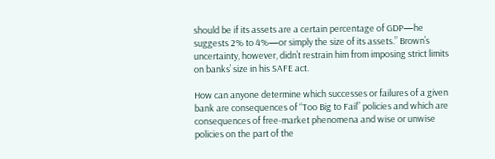should be if its assets are a certain percentage of GDP—he suggests 2% to 4%—or simply the size of its assets.” Brown’s uncertainty, however, didn’t restrain him from imposing strict limits on banks’ size in his SAFE act.

How can anyone determine which successes or failures of a given bank are consequences of “Too Big to Fail” policies and which are consequences of free-market phenomena and wise or unwise policies on the part of the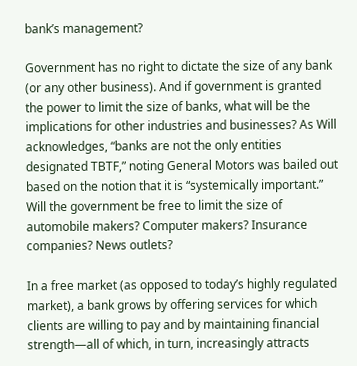bank’s management?

Government has no right to dictate the size of any bank (or any other business). And if government is granted the power to limit the size of banks, what will be the implications for other industries and businesses? As Will acknowledges, “banks are not the only entities designated TBTF,” noting General Motors was bailed out based on the notion that it is “systemically important.” Will the government be free to limit the size of automobile makers? Computer makers? Insurance companies? News outlets?

In a free market (as opposed to today’s highly regulated market), a bank grows by offering services for which clients are willing to pay and by maintaining financial strength—all of which, in turn, increasingly attracts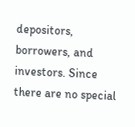depositors, borrowers, and investors. Since there are no special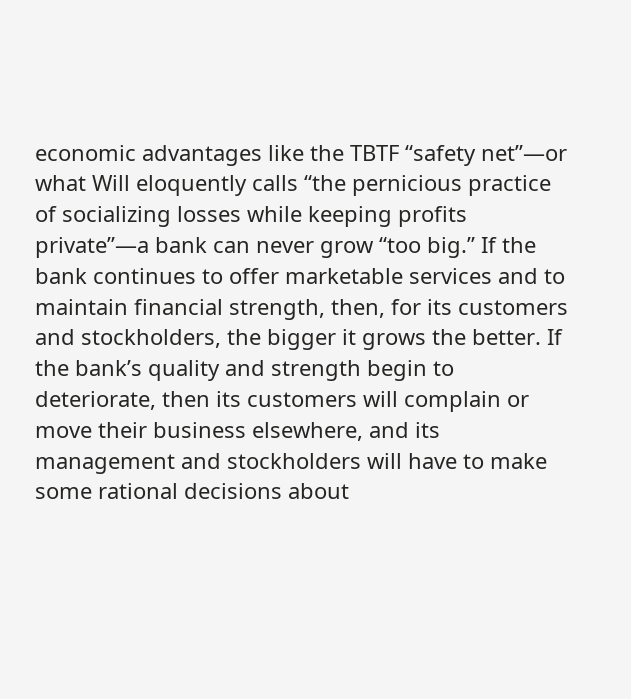economic advantages like the TBTF “safety net”—or what Will eloquently calls “the pernicious practice of socializing losses while keeping profits private”—a bank can never grow “too big.” If the bank continues to offer marketable services and to maintain financial strength, then, for its customers and stockholders, the bigger it grows the better. If the bank’s quality and strength begin to deteriorate, then its customers will complain or move their business elsewhere, and its management and stockholders will have to make some rational decisions about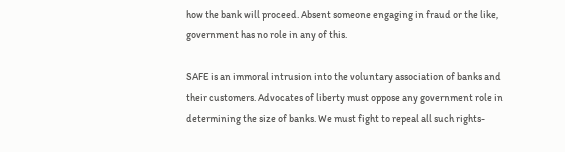how the bank will proceed. Absent someone engaging in fraud or the like, government has no role in any of this.

SAFE is an immoral intrusion into the voluntary association of banks and their customers. Advocates of liberty must oppose any government role in determining the size of banks. We must fight to repeal all such rights-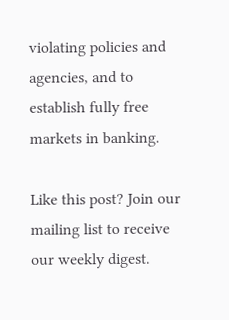violating policies and agencies, and to establish fully free markets in banking.

Like this post? Join our mailing list to receive our weekly digest.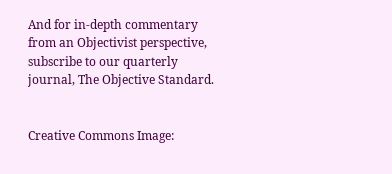And for in-depth commentary from an Objectivist perspective, subscribe to our quarterly journal, The Objective Standard.


Creative Commons Image: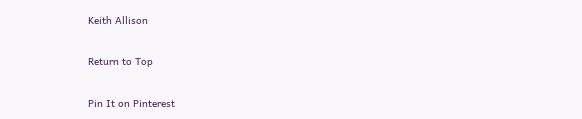Keith Allison

Return to Top

Pin It on Pinterest